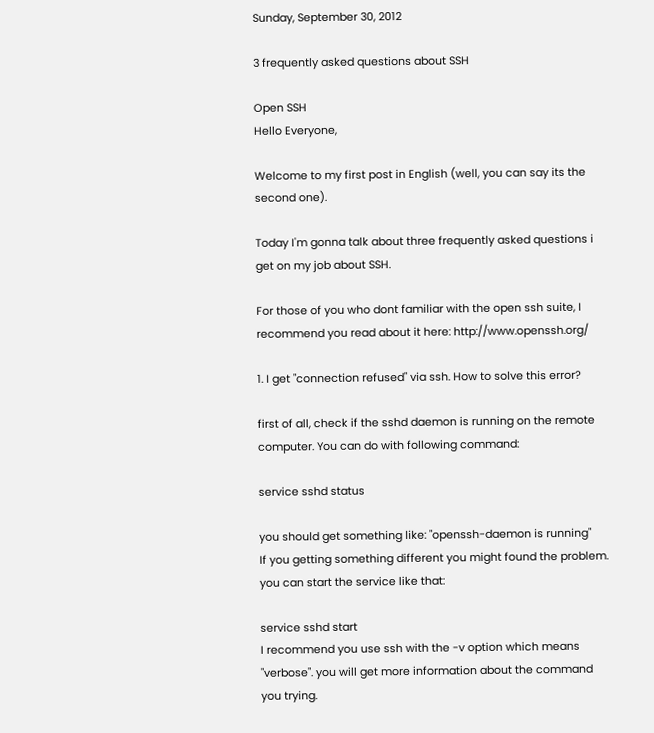Sunday, September 30, 2012

3 frequently asked questions about SSH

Open SSH
Hello Everyone,

Welcome to my first post in English (well, you can say its the second one).

Today I'm gonna talk about three frequently asked questions i get on my job about SSH.

For those of you who dont familiar with the open ssh suite, I recommend you read about it here: http://www.openssh.org/

1. I get "connection refused" via ssh. How to solve this error?

first of all, check if the sshd daemon is running on the remote computer. You can do with following command:

service sshd status

you should get something like: "openssh-daemon is running"
If you getting something different you might found the problem. you can start the service like that:

service sshd start
I recommend you use ssh with the -v option which means "verbose". you will get more information about the command you trying.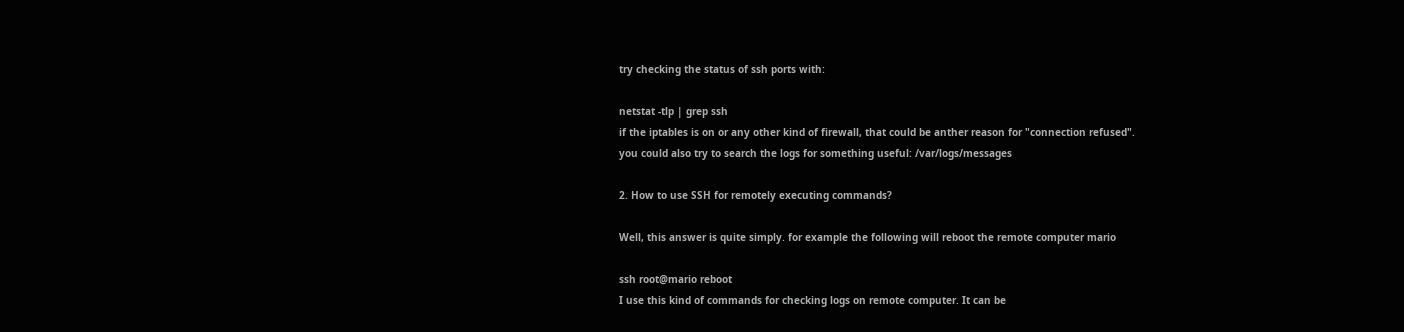try checking the status of ssh ports with:

netstat -tlp | grep ssh
if the iptables is on or any other kind of firewall, that could be anther reason for "connection refused".
you could also try to search the logs for something useful: /var/logs/messages

2. How to use SSH for remotely executing commands?

Well, this answer is quite simply. for example the following will reboot the remote computer mario

ssh root@mario reboot
I use this kind of commands for checking logs on remote computer. It can be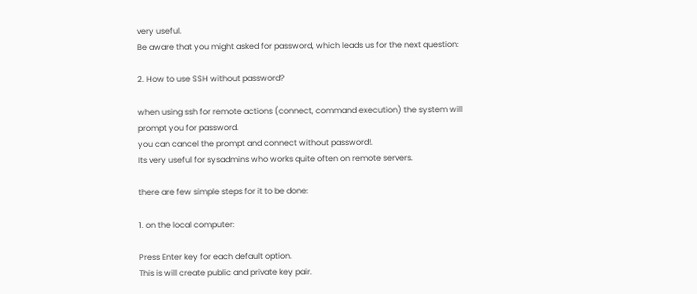very useful.
Be aware that you might asked for password, which leads us for the next question:

2. How to use SSH without password?

when using ssh for remote actions (connect, command execution) the system will prompt you for password.
you can cancel the prompt and connect without password!.
Its very useful for sysadmins who works quite often on remote servers.

there are few simple steps for it to be done:

1. on the local computer:

Press Enter key for each default option.
This is will create public and private key pair.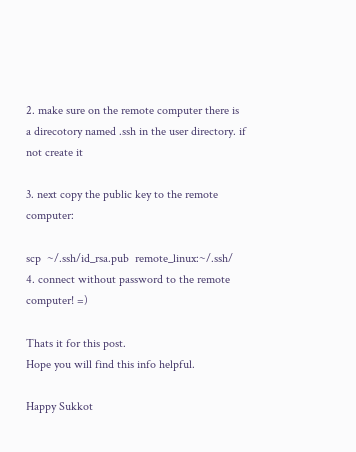2. make sure on the remote computer there is a direcotory named .ssh in the user directory. if not create it

3. next copy the public key to the remote computer:

scp  ~/.ssh/id_rsa.pub  remote_linux:~/.ssh/
4. connect without password to the remote computer! =)

Thats it for this post.
Hope you will find this info helpful.

Happy Sukkot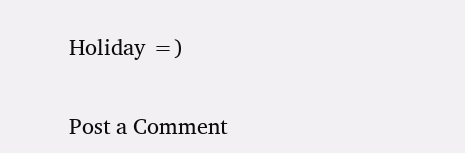Holiday =)


Post a Comment